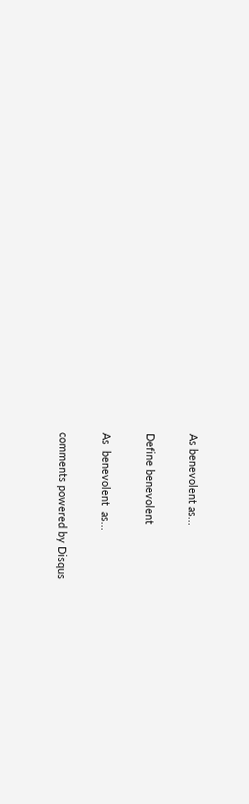As benevolent as...

Define benevolent

As  benevolent  as...

comments powered by Disqus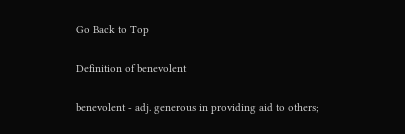Go Back to Top

Definition of benevolent

benevolent - adj. generous in providing aid to others;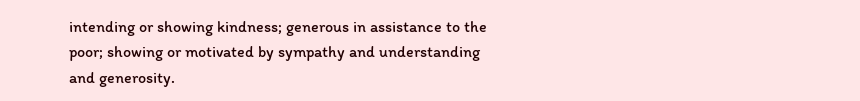intending or showing kindness; generous in assistance to the poor; showing or motivated by sympathy and understanding and generosity.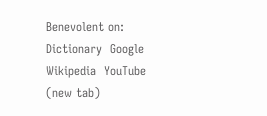Benevolent on: Dictionary  Google  Wikipedia  YouTube (new tab)